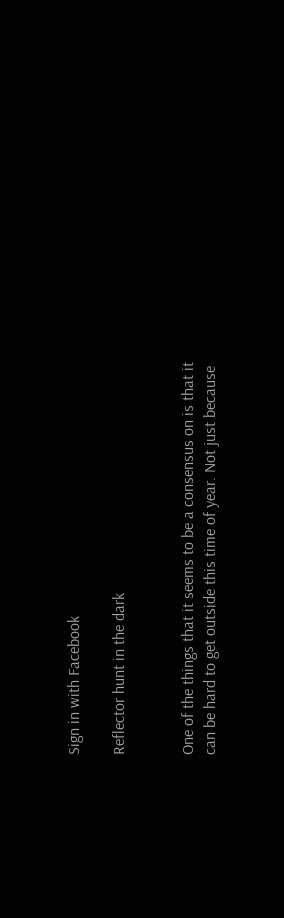Sign in with Facebook

Reflector hunt in the dark


One of the things that it seems to be a consensus on is that it can be hard to get outside this time of year. Not just because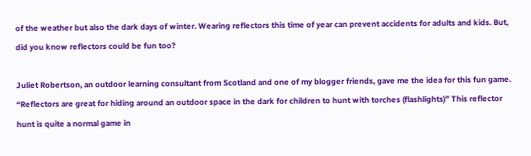of the weather but also the dark days of winter. Wearing reflectors this time of year can prevent accidents for adults and kids. But, did you know reflectors could be fun too?

Juliet Robertson, an outdoor learning consultant from Scotland and one of my blogger friends, gave me the idea for this fun game. “Reflectors are great for hiding around an outdoor space in the dark for children to hunt with torches (flashlights)” This reflector hunt is quite a normal game in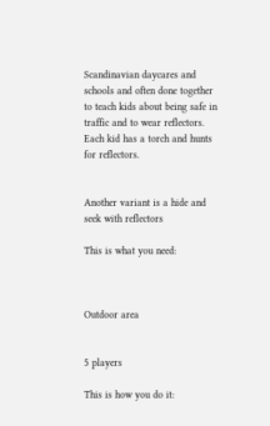Scandinavian daycares and schools and often done together to teach kids about being safe in traffic and to wear reflectors. Each kid has a torch and hunts for reflectors.


Another variant is a hide and seek with reflectors

This is what you need:



Outdoor area


5 players

This is how you do it: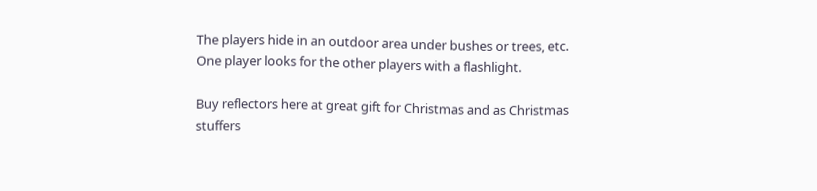The players hide in an outdoor area under bushes or trees, etc. One player looks for the other players with a flashlight.

Buy reflectors here at great gift for Christmas and as Christmas stuffers